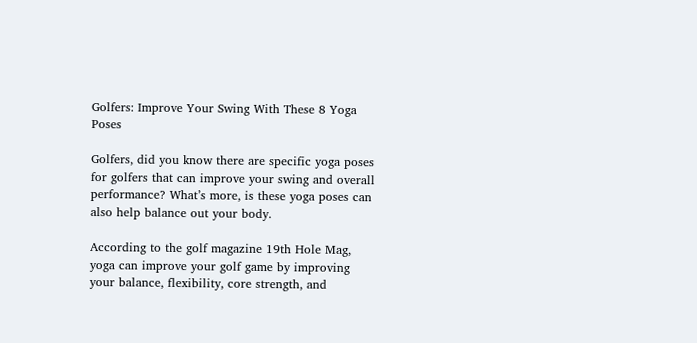Golfers: Improve Your Swing With These 8 Yoga Poses

Golfers, did you know there are specific yoga poses for golfers that can improve your swing and overall performance? What’s more, is these yoga poses can also help balance out your body.

According to the golf magazine 19th Hole Mag, yoga can improve your golf game by improving your balance, flexibility, core strength, and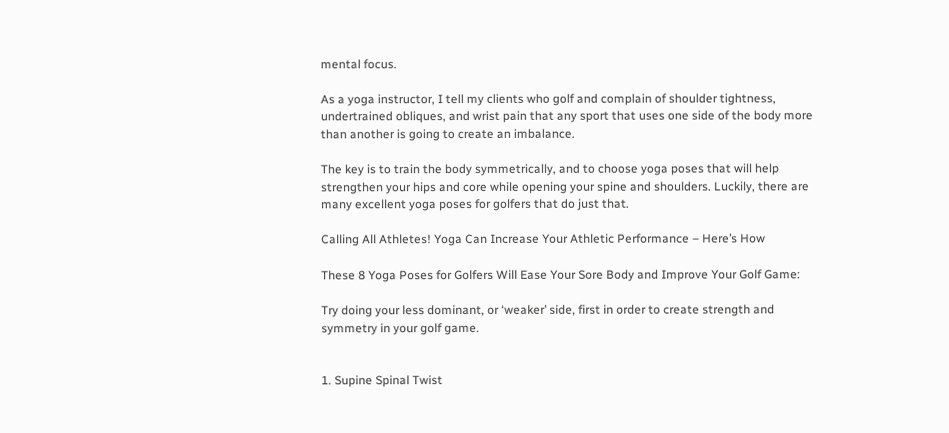mental focus.

As a yoga instructor, I tell my clients who golf and complain of shoulder tightness, undertrained obliques, and wrist pain that any sport that uses one side of the body more than another is going to create an imbalance.

The key is to train the body symmetrically, and to choose yoga poses that will help strengthen your hips and core while opening your spine and shoulders. Luckily, there are many excellent yoga poses for golfers that do just that.

Calling All Athletes! Yoga Can Increase Your Athletic Performance – Here’s How

These 8 Yoga Poses for Golfers Will Ease Your Sore Body and Improve Your Golf Game:

Try doing your less dominant, or ‘weaker’ side, first in order to create strength and symmetry in your golf game.


1. Supine Spinal Twist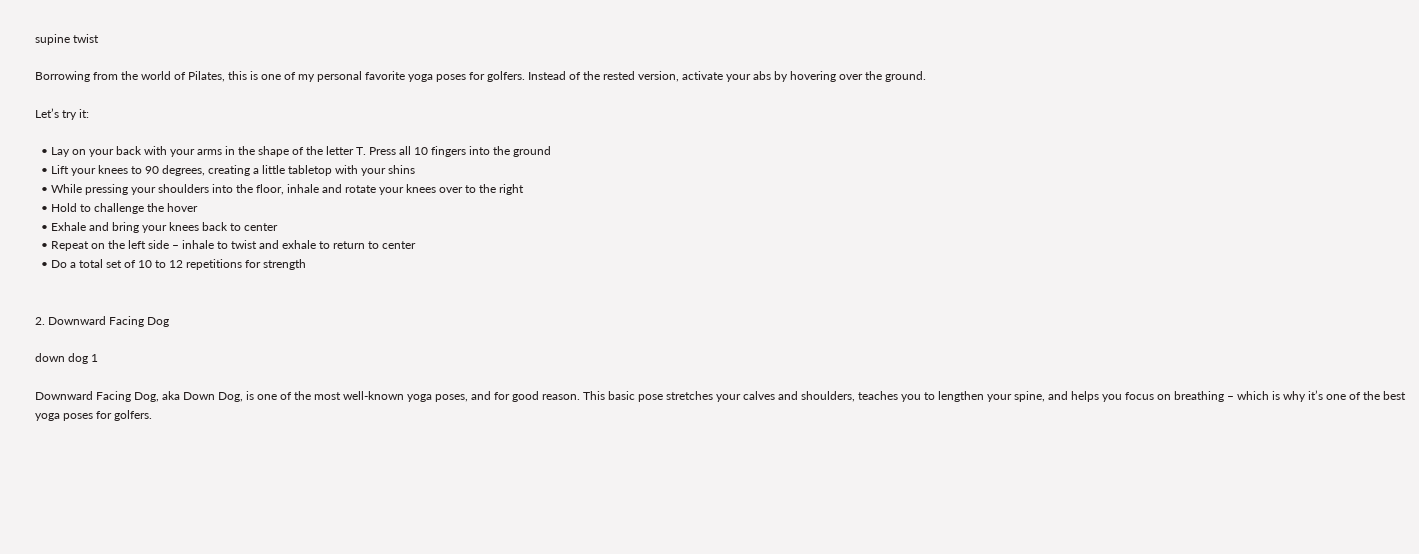supine twist

Borrowing from the world of Pilates, this is one of my personal favorite yoga poses for golfers. Instead of the rested version, activate your abs by hovering over the ground.

Let’s try it:

  • Lay on your back with your arms in the shape of the letter T. Press all 10 fingers into the ground
  • Lift your knees to 90 degrees, creating a little tabletop with your shins
  • While pressing your shoulders into the floor, inhale and rotate your knees over to the right
  • Hold to challenge the hover
  • Exhale and bring your knees back to center
  • Repeat on the left side – inhale to twist and exhale to return to center
  • Do a total set of 10 to 12 repetitions for strength


2. Downward Facing Dog

down dog 1

Downward Facing Dog, aka Down Dog, is one of the most well-known yoga poses, and for good reason. This basic pose stretches your calves and shoulders, teaches you to lengthen your spine, and helps you focus on breathing – which is why it’s one of the best yoga poses for golfers.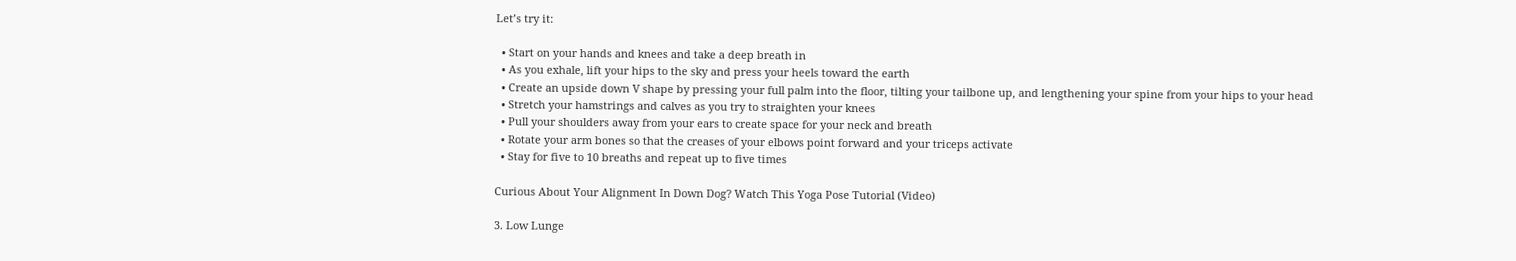Let’s try it:

  • Start on your hands and knees and take a deep breath in
  • As you exhale, lift your hips to the sky and press your heels toward the earth
  • Create an upside down V shape by pressing your full palm into the floor, tilting your tailbone up, and lengthening your spine from your hips to your head
  • Stretch your hamstrings and calves as you try to straighten your knees
  • Pull your shoulders away from your ears to create space for your neck and breath
  • Rotate your arm bones so that the creases of your elbows point forward and your triceps activate
  • Stay for five to 10 breaths and repeat up to five times

Curious About Your Alignment In Down Dog? Watch This Yoga Pose Tutorial (Video)

3. Low Lunge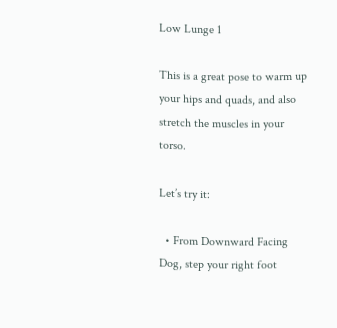Low Lunge 1

This is a great pose to warm up your hips and quads, and also stretch the muscles in your torso.

Let’s try it:

  • From Downward Facing Dog, step your right foot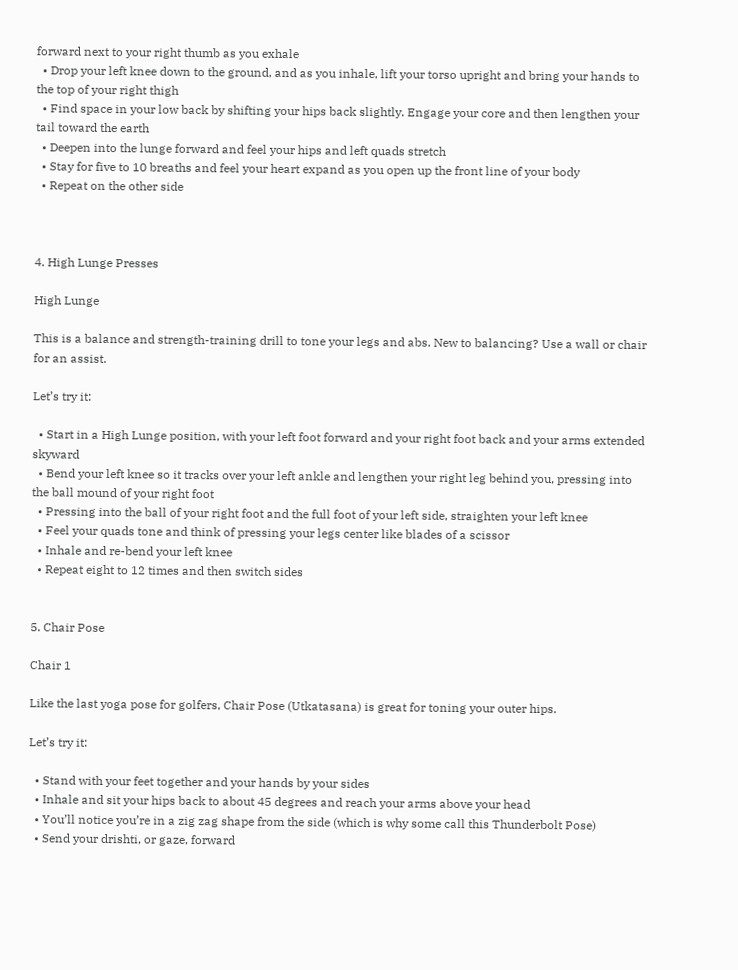forward next to your right thumb as you exhale
  • Drop your left knee down to the ground, and as you inhale, lift your torso upright and bring your hands to the top of your right thigh
  • Find space in your low back by shifting your hips back slightly. Engage your core and then lengthen your tail toward the earth
  • Deepen into the lunge forward and feel your hips and left quads stretch
  • Stay for five to 10 breaths and feel your heart expand as you open up the front line of your body
  • Repeat on the other side



4. High Lunge Presses

High Lunge

This is a balance and strength-training drill to tone your legs and abs. New to balancing? Use a wall or chair for an assist.

Let’s try it:

  • Start in a High Lunge position, with your left foot forward and your right foot back and your arms extended skyward
  • Bend your left knee so it tracks over your left ankle and lengthen your right leg behind you, pressing into the ball mound of your right foot
  • Pressing into the ball of your right foot and the full foot of your left side, straighten your left knee
  • Feel your quads tone and think of pressing your legs center like blades of a scissor
  • Inhale and re-bend your left knee
  • Repeat eight to 12 times and then switch sides


5. Chair Pose

Chair 1

Like the last yoga pose for golfers, Chair Pose (Utkatasana) is great for toning your outer hips.

Let’s try it:

  • Stand with your feet together and your hands by your sides
  • Inhale and sit your hips back to about 45 degrees and reach your arms above your head
  • You’ll notice you’re in a zig zag shape from the side (which is why some call this Thunderbolt Pose)
  • Send your drishti, or gaze, forward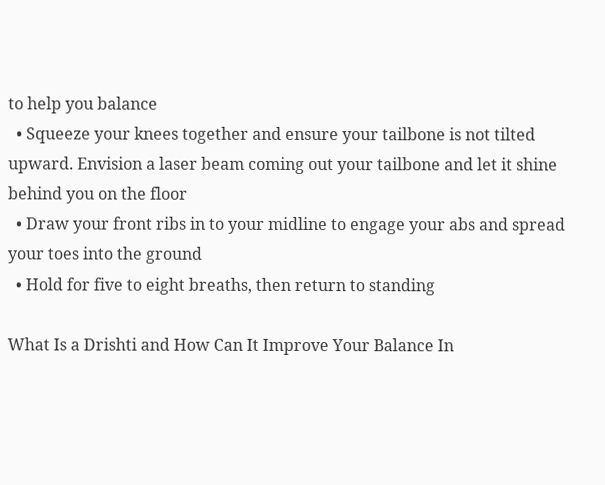to help you balance
  • Squeeze your knees together and ensure your tailbone is not tilted upward. Envision a laser beam coming out your tailbone and let it shine behind you on the floor
  • Draw your front ribs in to your midline to engage your abs and spread your toes into the ground
  • Hold for five to eight breaths, then return to standing

What Is a Drishti and How Can It Improve Your Balance In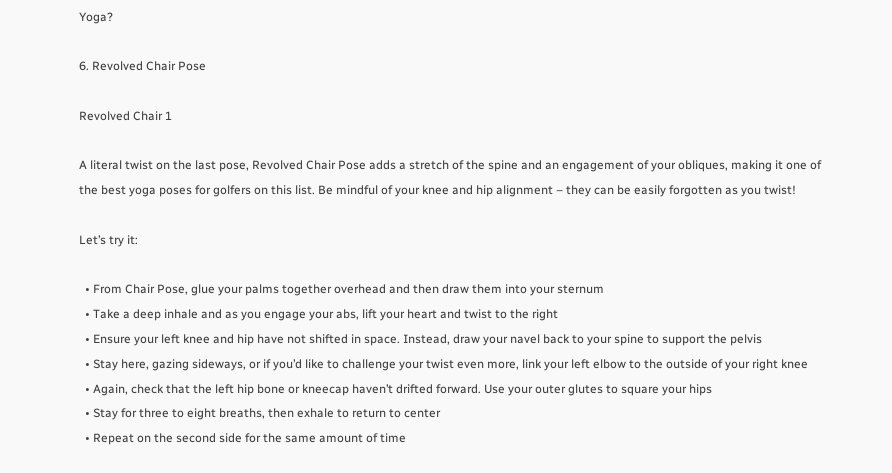Yoga?

6. Revolved Chair Pose

Revolved Chair 1

A literal twist on the last pose, Revolved Chair Pose adds a stretch of the spine and an engagement of your obliques, making it one of the best yoga poses for golfers on this list. Be mindful of your knee and hip alignment – they can be easily forgotten as you twist!

Let’s try it:

  • From Chair Pose, glue your palms together overhead and then draw them into your sternum
  • Take a deep inhale and as you engage your abs, lift your heart and twist to the right
  • Ensure your left knee and hip have not shifted in space. Instead, draw your navel back to your spine to support the pelvis
  • Stay here, gazing sideways, or if you’d like to challenge your twist even more, link your left elbow to the outside of your right knee
  • Again, check that the left hip bone or kneecap haven’t drifted forward. Use your outer glutes to square your hips
  • Stay for three to eight breaths, then exhale to return to center
  • Repeat on the second side for the same amount of time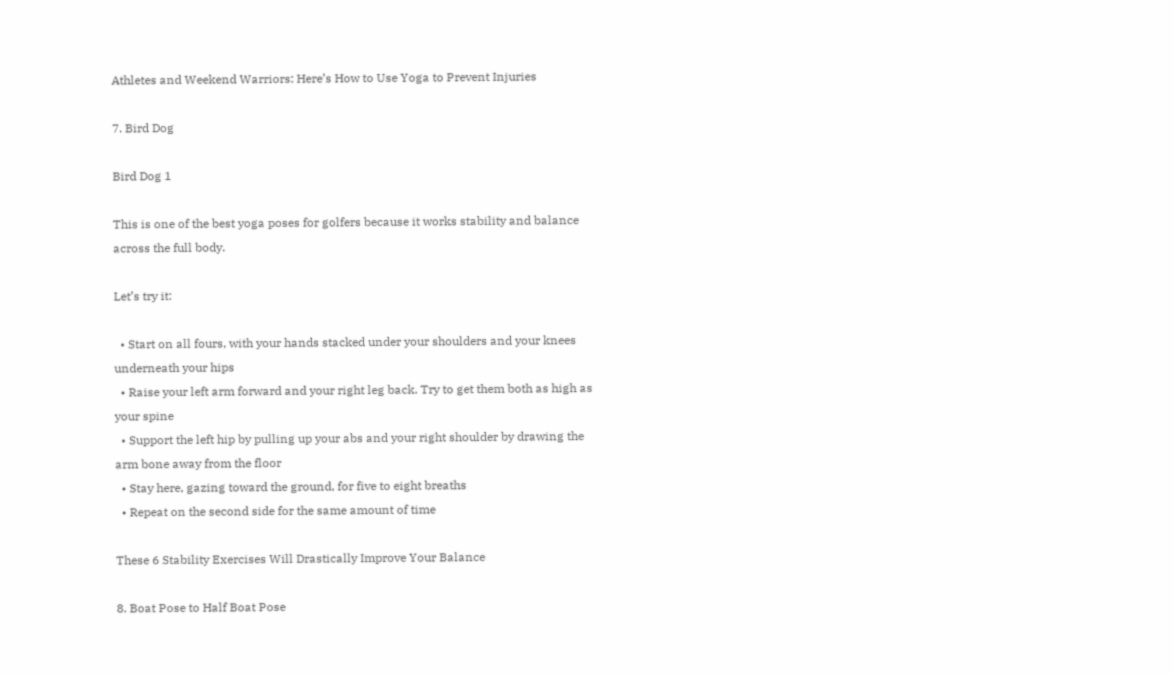Athletes and Weekend Warriors: Here’s How to Use Yoga to Prevent Injuries

7. Bird Dog

Bird Dog 1

This is one of the best yoga poses for golfers because it works stability and balance across the full body.

Let’s try it:

  • Start on all fours, with your hands stacked under your shoulders and your knees underneath your hips
  • Raise your left arm forward and your right leg back. Try to get them both as high as your spine
  • Support the left hip by pulling up your abs and your right shoulder by drawing the arm bone away from the floor
  • Stay here, gazing toward the ground, for five to eight breaths
  • Repeat on the second side for the same amount of time

These 6 Stability Exercises Will Drastically Improve Your Balance

8. Boat Pose to Half Boat Pose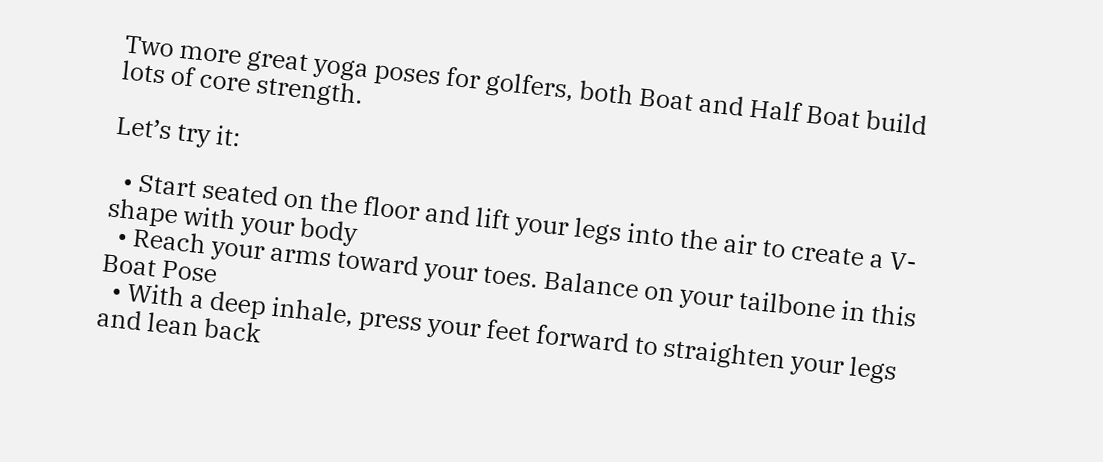Two more great yoga poses for golfers, both Boat and Half Boat build lots of core strength.

Let’s try it:

  • Start seated on the floor and lift your legs into the air to create a V-shape with your body
  • Reach your arms toward your toes. Balance on your tailbone in this Boat Pose
  • With a deep inhale, press your feet forward to straighten your legs and lean back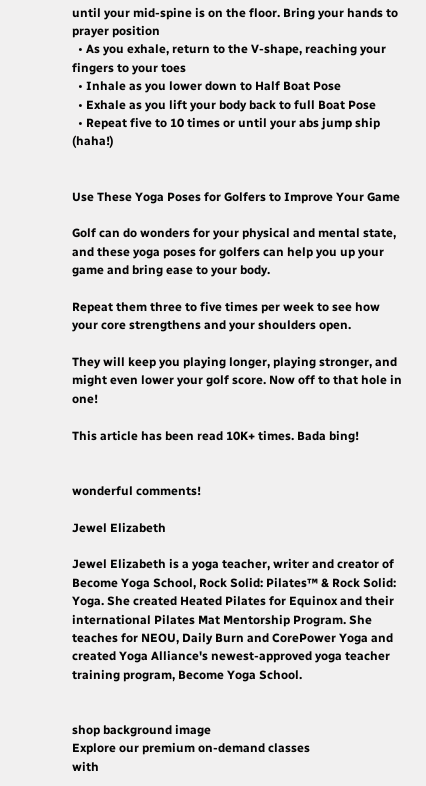until your mid-spine is on the floor. Bring your hands to prayer position
  • As you exhale, return to the V-shape, reaching your fingers to your toes
  • Inhale as you lower down to Half Boat Pose
  • Exhale as you lift your body back to full Boat Pose
  • Repeat five to 10 times or until your abs jump ship (haha!)


Use These Yoga Poses for Golfers to Improve Your Game

Golf can do wonders for your physical and mental state, and these yoga poses for golfers can help you up your game and bring ease to your body.

Repeat them three to five times per week to see how your core strengthens and your shoulders open.

They will keep you playing longer, playing stronger, and might even lower your golf score. Now off to that hole in one!

This article has been read 10K+ times. Bada bing!


wonderful comments!

Jewel Elizabeth

Jewel Elizabeth is a yoga teacher, writer and creator of Become Yoga School, Rock Solid: Pilates™ & Rock Solid: Yoga. She created Heated Pilates for Equinox and their international Pilates Mat Mentorship Program. She teaches for NEOU, Daily Burn and CorePower Yoga and created Yoga Alliance's newest-approved yoga teacher training program, Become Yoga School.


shop background image
Explore our premium on-demand classes
with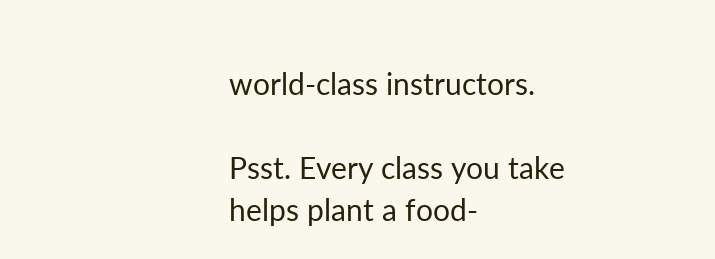world-class instructors.

Psst. Every class you take helps plant a food-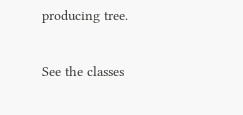producing tree.

See the classes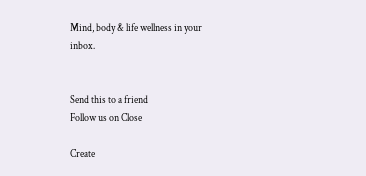Mind, body & life wellness in your inbox.


Send this to a friend
Follow us on Close

Create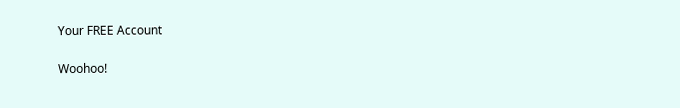Your FREE Account

Woohoo!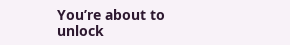You’re about to unlock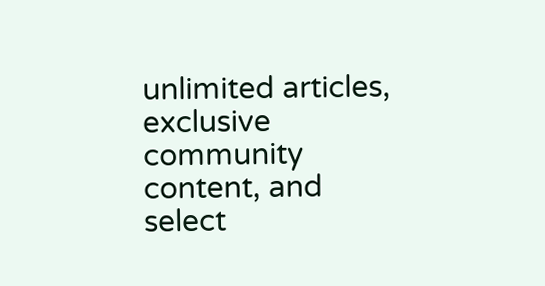unlimited articles, exclusive
community content, and select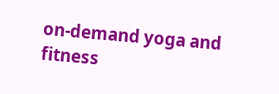on-demand yoga and fitness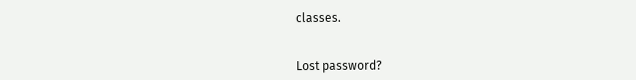classes.


Lost password?